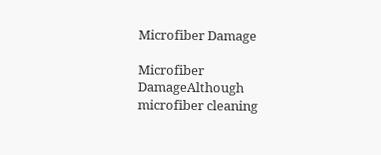Microfiber Damage

Microfiber DamageAlthough microfiber cleaning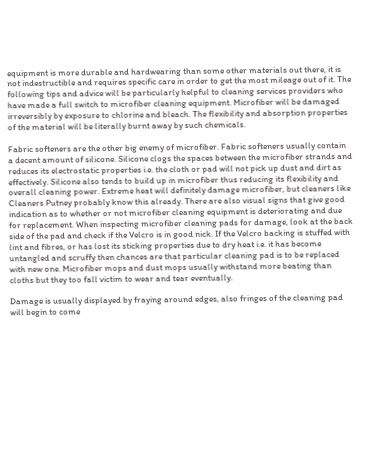equipment is more durable and hardwearing than some other materials out there, it is not indestructible and requires specific care in order to get the most mileage out of it. The following tips and advice will be particularly helpful to cleaning services providers who have made a full switch to microfiber cleaning equipment. Microfiber will be damaged irreversibly by exposure to chlorine and bleach. The flexibility and absorption properties of the material will be literally burnt away by such chemicals.

Fabric softeners are the other big enemy of microfiber. Fabric softeners usually contain a decent amount of silicone. Silicone clogs the spaces between the microfiber strands and reduces its electrostatic properties i.e. the cloth or pad will not pick up dust and dirt as effectively. Silicone also tends to build up in microfiber thus reducing its flexibility and overall cleaning power. Extreme heat will definitely damage microfiber, but cleaners like Cleaners Putney probably know this already. There are also visual signs that give good indication as to whether or not microfiber cleaning equipment is deteriorating and due for replacement. When inspecting microfiber cleaning pads for damage, look at the back side of the pad and check if the Velcro is in good nick. If the Velcro backing is stuffed with lint and fibres, or has lost its sticking properties due to dry heat i.e. it has become untangled and scruffy then chances are that particular cleaning pad is to be replaced with new one. Microfiber mops and dust mops usually withstand more beating than cloths but they too fall victim to wear and tear eventually.

Damage is usually displayed by fraying around edges, also fringes of the cleaning pad will begin to come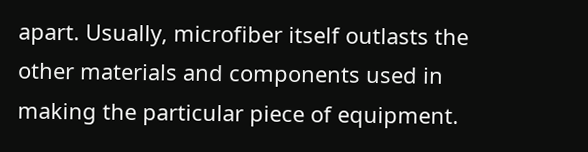apart. Usually, microfiber itself outlasts the other materials and components used in making the particular piece of equipment.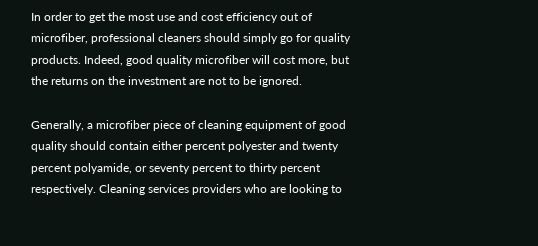In order to get the most use and cost efficiency out of microfiber, professional cleaners should simply go for quality products. Indeed, good quality microfiber will cost more, but the returns on the investment are not to be ignored.

Generally, a microfiber piece of cleaning equipment of good quality should contain either percent polyester and twenty percent polyamide, or seventy percent to thirty percent respectively. Cleaning services providers who are looking to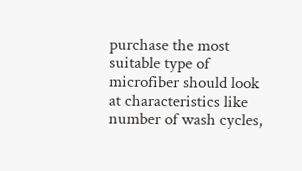purchase the most suitable type of microfiber should look at characteristics like number of wash cycles,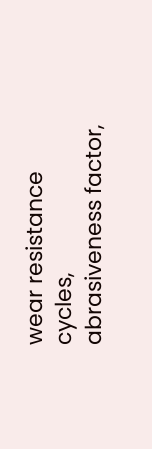wear resistance cycles, abrasiveness factor,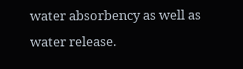water absorbency as well as water release.